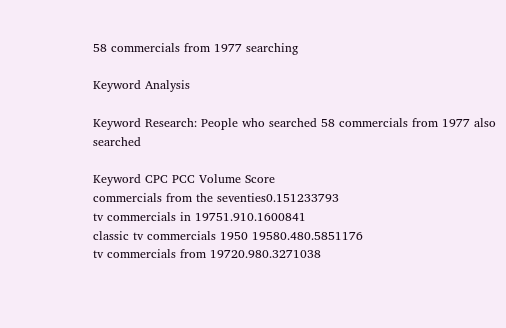58 commercials from 1977 searching

Keyword Analysis

Keyword Research: People who searched 58 commercials from 1977 also searched

Keyword CPC PCC Volume Score
commercials from the seventies0.151233793
tv commercials in 19751.910.1600841
classic tv commercials 1950 19580.480.5851176
tv commercials from 19720.980.3271038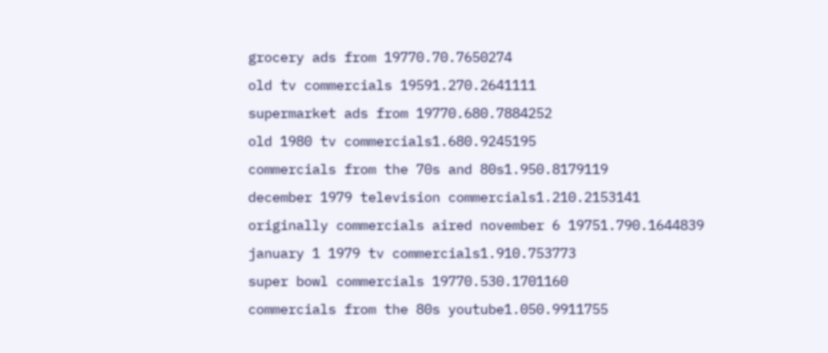grocery ads from 19770.70.7650274
old tv commercials 19591.270.2641111
supermarket ads from 19770.680.7884252
old 1980 tv commercials1.680.9245195
commercials from the 70s and 80s1.950.8179119
december 1979 television commercials1.210.2153141
originally commercials aired november 6 19751.790.1644839
january 1 1979 tv commercials1.910.753773
super bowl commercials 19770.530.1701160
commercials from the 80s youtube1.050.9911755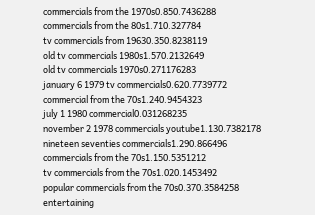commercials from the 1970s0.850.7436288
commercials from the 80s1.710.327784
tv commercials from 19630.350.8238119
old tv commercials 1980s1.570.2132649
old tv commercials 1970s0.271176283
january 6 1979 tv commercials0.620.7739772
commercial from the 70s1.240.9454323
july 1 1980 commercial0.031268235
november 2 1978 commercials youtube1.130.7382178
nineteen seventies commercials1.290.866496
commercials from the 70s1.150.5351212
tv commercials from the 70s1.020.1453492
popular commercials from the 70s0.370.3584258
entertaining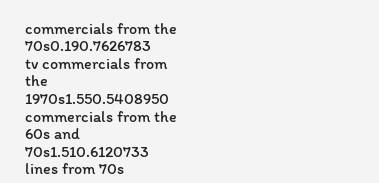commercials from the 70s0.190.7626783
tv commercials from the 1970s1.550.5408950
commercials from the 60s and 70s1.510.6120733
lines from 70s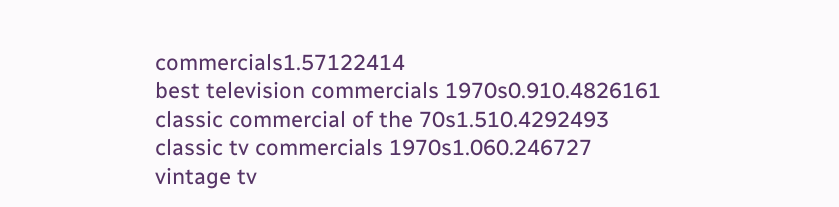commercials1.57122414
best television commercials 1970s0.910.4826161
classic commercial of the 70s1.510.4292493
classic tv commercials 1970s1.060.246727
vintage tv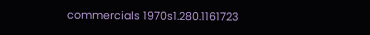commercials 1970s1.280.1161723